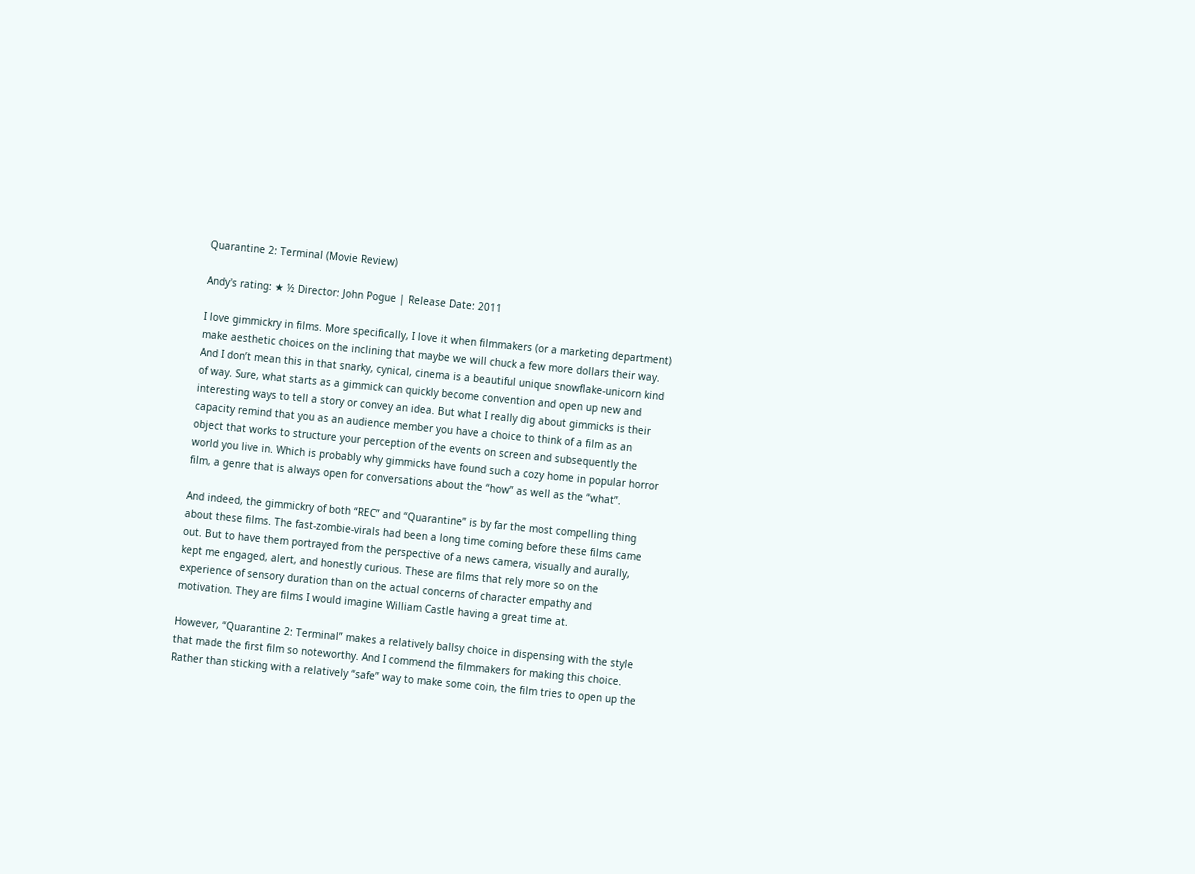Quarantine 2: Terminal (Movie Review)

Andy's rating: ★ ½ Director: John Pogue | Release Date: 2011

I love gimmickry in films. More specifically, I love it when filmmakers (or a marketing department) make aesthetic choices on the inclining that maybe we will chuck a few more dollars their way. And I don’t mean this in that snarky, cynical, cinema is a beautiful unique snowflake-unicorn kind of way. Sure, what starts as a gimmick can quickly become convention and open up new and interesting ways to tell a story or convey an idea. But what I really dig about gimmicks is their capacity remind that you as an audience member you have a choice to think of a film as an object that works to structure your perception of the events on screen and subsequently the world you live in. Which is probably why gimmicks have found such a cozy home in popular horror film, a genre that is always open for conversations about the “how” as well as the “what”.

And indeed, the gimmickry of both “REC” and “Quarantine” is by far the most compelling thing about these films. The fast-zombie-virals had been a long time coming before these films came out. But to have them portrayed from the perspective of a news camera, visually and aurally, kept me engaged, alert, and honestly curious. These are films that rely more so on the experience of sensory duration than on the actual concerns of character empathy and motivation. They are films I would imagine William Castle having a great time at.

However, “Quarantine 2: Terminal” makes a relatively ballsy choice in dispensing with the style that made the first film so noteworthy. And I commend the filmmakers for making this choice. Rather than sticking with a relatively “safe” way to make some coin, the film tries to open up the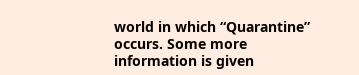world in which “Quarantine” occurs. Some more information is given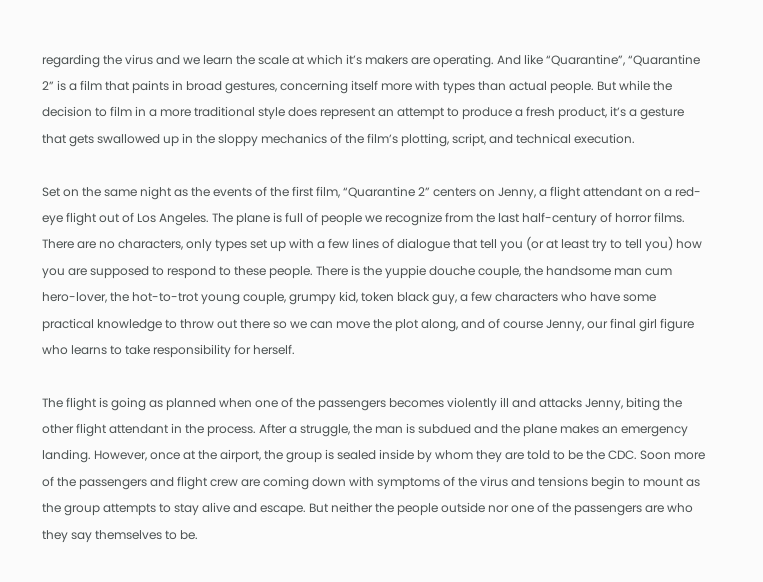regarding the virus and we learn the scale at which it’s makers are operating. And like “Quarantine”, “Quarantine 2” is a film that paints in broad gestures, concerning itself more with types than actual people. But while the decision to film in a more traditional style does represent an attempt to produce a fresh product, it’s a gesture that gets swallowed up in the sloppy mechanics of the film’s plotting, script, and technical execution.

Set on the same night as the events of the first film, “Quarantine 2” centers on Jenny, a flight attendant on a red-eye flight out of Los Angeles. The plane is full of people we recognize from the last half-century of horror films. There are no characters, only types set up with a few lines of dialogue that tell you (or at least try to tell you) how you are supposed to respond to these people. There is the yuppie douche couple, the handsome man cum hero-lover, the hot-to-trot young couple, grumpy kid, token black guy, a few characters who have some practical knowledge to throw out there so we can move the plot along, and of course Jenny, our final girl figure who learns to take responsibility for herself.

The flight is going as planned when one of the passengers becomes violently ill and attacks Jenny, biting the other flight attendant in the process. After a struggle, the man is subdued and the plane makes an emergency landing. However, once at the airport, the group is sealed inside by whom they are told to be the CDC. Soon more of the passengers and flight crew are coming down with symptoms of the virus and tensions begin to mount as the group attempts to stay alive and escape. But neither the people outside nor one of the passengers are who they say themselves to be.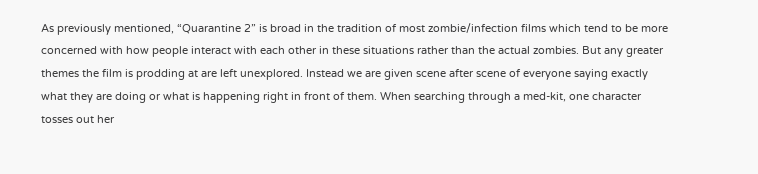As previously mentioned, “Quarantine 2” is broad in the tradition of most zombie/infection films which tend to be more concerned with how people interact with each other in these situations rather than the actual zombies. But any greater themes the film is prodding at are left unexplored. Instead we are given scene after scene of everyone saying exactly what they are doing or what is happening right in front of them. When searching through a med-kit, one character tosses out her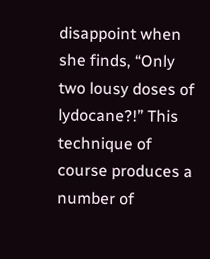disappoint when she finds, “Only two lousy doses of lydocane?!” This technique of course produces a number of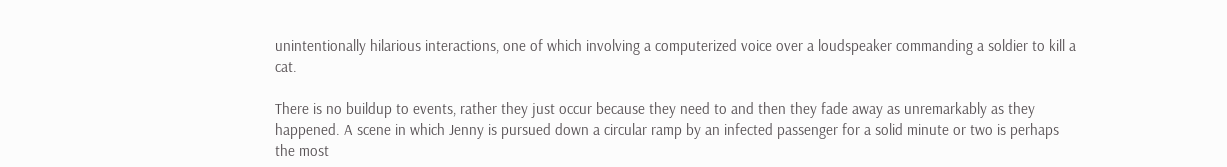unintentionally hilarious interactions, one of which involving a computerized voice over a loudspeaker commanding a soldier to kill a cat.

There is no buildup to events, rather they just occur because they need to and then they fade away as unremarkably as they happened. A scene in which Jenny is pursued down a circular ramp by an infected passenger for a solid minute or two is perhaps the most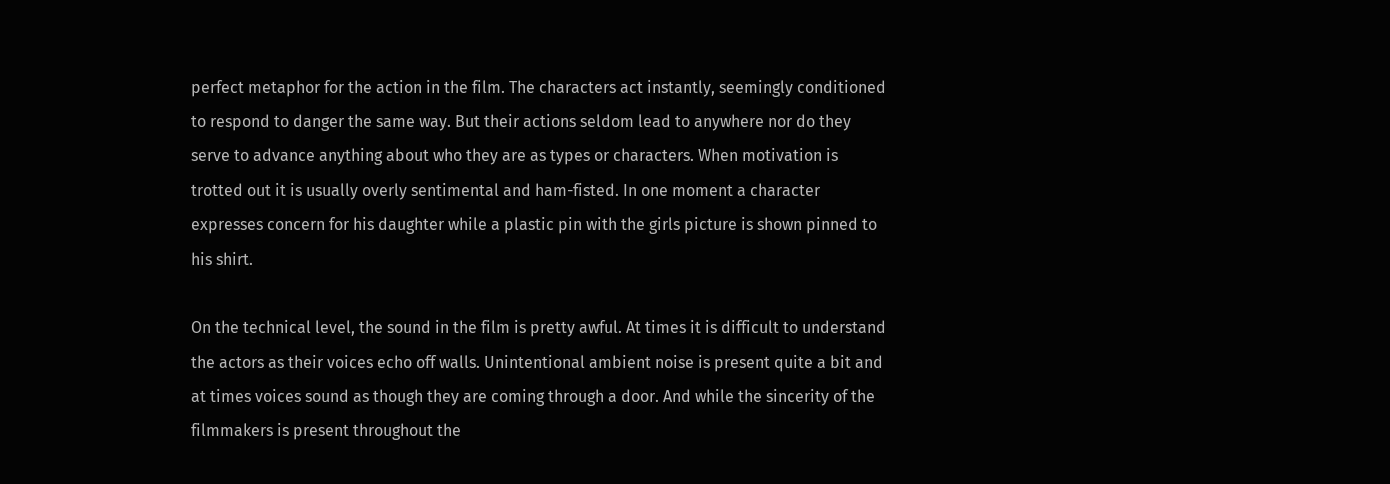perfect metaphor for the action in the film. The characters act instantly, seemingly conditioned to respond to danger the same way. But their actions seldom lead to anywhere nor do they serve to advance anything about who they are as types or characters. When motivation is trotted out it is usually overly sentimental and ham-fisted. In one moment a character expresses concern for his daughter while a plastic pin with the girls picture is shown pinned to his shirt.

On the technical level, the sound in the film is pretty awful. At times it is difficult to understand the actors as their voices echo off walls. Unintentional ambient noise is present quite a bit and at times voices sound as though they are coming through a door. And while the sincerity of the filmmakers is present throughout the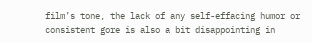film’s tone, the lack of any self-effacing humor or consistent gore is also a bit disappointing in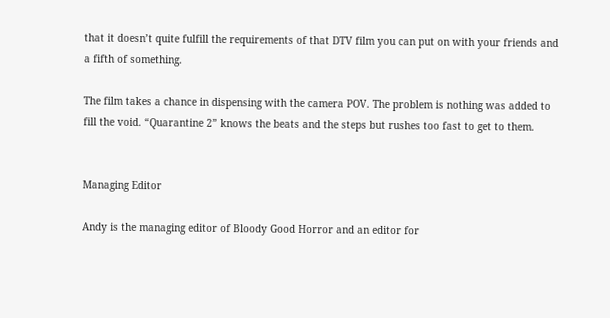that it doesn’t quite fulfill the requirements of that DTV film you can put on with your friends and a fifth of something.

The film takes a chance in dispensing with the camera POV. The problem is nothing was added to fill the void. “Quarantine 2” knows the beats and the steps but rushes too fast to get to them.


Managing Editor

Andy is the managing editor of Bloody Good Horror and an editor for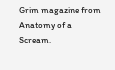Grim magazine from Anatomy of a Scream.